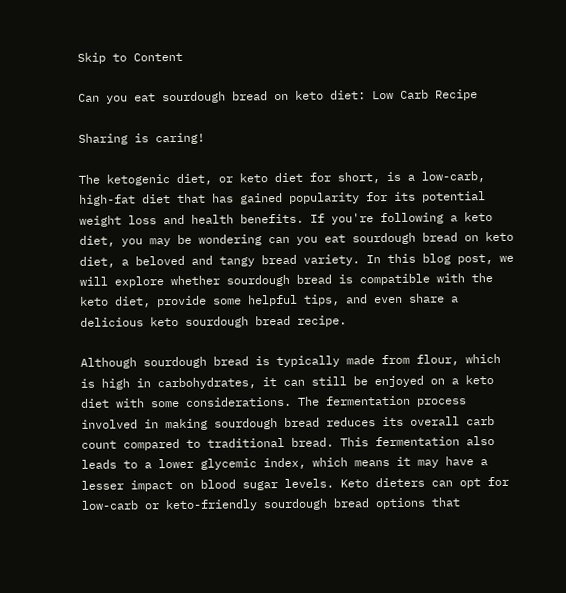Skip to Content

Can you eat sourdough bread on keto diet: Low Carb Recipe

Sharing is caring!

The ketogenic diet, or keto diet for short, is a low-carb, high-fat diet that has gained popularity for its potential weight loss and health benefits. If you're following a keto diet, you may be wondering can you eat sourdough bread on keto diet, a beloved and tangy bread variety. In this blog post, we will explore whether sourdough bread is compatible with the keto diet, provide some helpful tips, and even share a delicious keto sourdough bread recipe.

Although sourdough bread is typically made from flour, which is high in carbohydrates, it can still be enjoyed on a keto diet with some considerations. The fermentation process involved in making sourdough bread reduces its overall carb count compared to traditional bread. This fermentation also leads to a lower glycemic index, which means it may have a lesser impact on blood sugar levels. Keto dieters can opt for low-carb or keto-friendly sourdough bread options that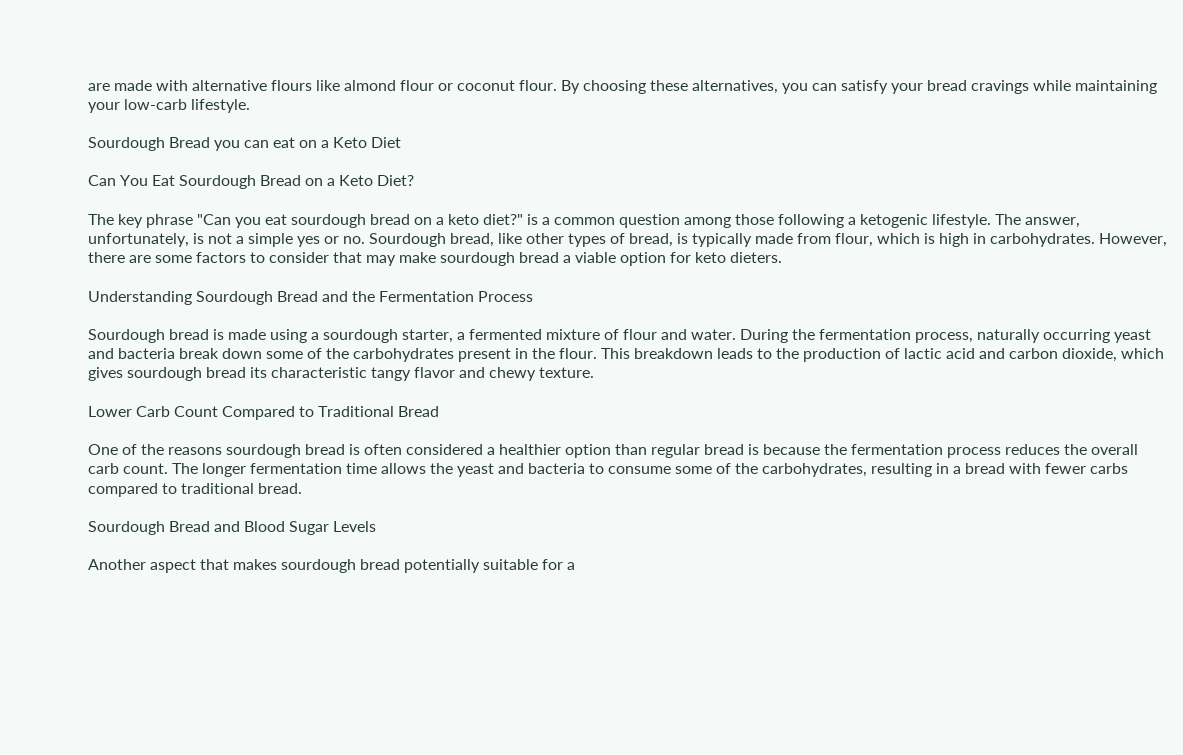are made with alternative flours like almond flour or coconut flour. By choosing these alternatives, you can satisfy your bread cravings while maintaining your low-carb lifestyle.

Sourdough Bread you can eat on a Keto Diet

Can You Eat Sourdough Bread on a Keto Diet?

The key phrase "Can you eat sourdough bread on a keto diet?" is a common question among those following a ketogenic lifestyle. The answer, unfortunately, is not a simple yes or no. Sourdough bread, like other types of bread, is typically made from flour, which is high in carbohydrates. However, there are some factors to consider that may make sourdough bread a viable option for keto dieters.

Understanding Sourdough Bread and the Fermentation Process

Sourdough bread is made using a sourdough starter, a fermented mixture of flour and water. During the fermentation process, naturally occurring yeast and bacteria break down some of the carbohydrates present in the flour. This breakdown leads to the production of lactic acid and carbon dioxide, which gives sourdough bread its characteristic tangy flavor and chewy texture.

Lower Carb Count Compared to Traditional Bread

One of the reasons sourdough bread is often considered a healthier option than regular bread is because the fermentation process reduces the overall carb count. The longer fermentation time allows the yeast and bacteria to consume some of the carbohydrates, resulting in a bread with fewer carbs compared to traditional bread.

Sourdough Bread and Blood Sugar Levels

Another aspect that makes sourdough bread potentially suitable for a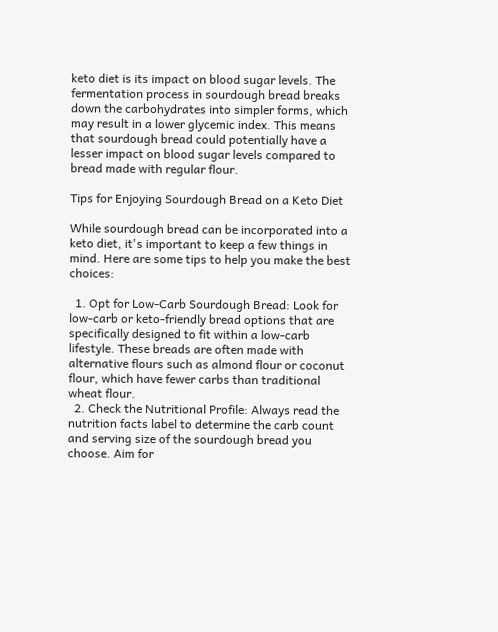keto diet is its impact on blood sugar levels. The fermentation process in sourdough bread breaks down the carbohydrates into simpler forms, which may result in a lower glycemic index. This means that sourdough bread could potentially have a lesser impact on blood sugar levels compared to bread made with regular flour.

Tips for Enjoying Sourdough Bread on a Keto Diet

While sourdough bread can be incorporated into a keto diet, it's important to keep a few things in mind. Here are some tips to help you make the best choices:

  1. Opt for Low-Carb Sourdough Bread: Look for low-carb or keto-friendly bread options that are specifically designed to fit within a low-carb lifestyle. These breads are often made with alternative flours such as almond flour or coconut flour, which have fewer carbs than traditional wheat flour.
  2. Check the Nutritional Profile: Always read the nutrition facts label to determine the carb count and serving size of the sourdough bread you choose. Aim for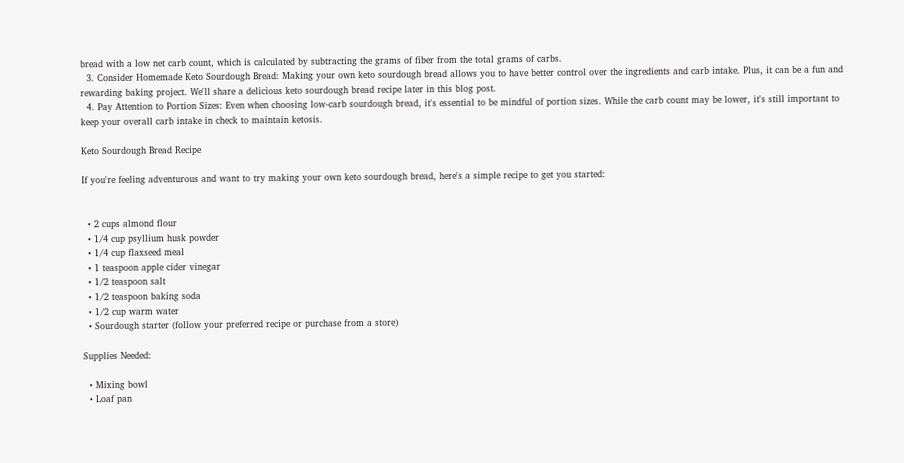bread with a low net carb count, which is calculated by subtracting the grams of fiber from the total grams of carbs.
  3. Consider Homemade Keto Sourdough Bread: Making your own keto sourdough bread allows you to have better control over the ingredients and carb intake. Plus, it can be a fun and rewarding baking project. We'll share a delicious keto sourdough bread recipe later in this blog post.
  4. Pay Attention to Portion Sizes: Even when choosing low-carb sourdough bread, it's essential to be mindful of portion sizes. While the carb count may be lower, it's still important to keep your overall carb intake in check to maintain ketosis.

Keto Sourdough Bread Recipe

If you're feeling adventurous and want to try making your own keto sourdough bread, here's a simple recipe to get you started:


  • 2 cups almond flour
  • 1/4 cup psyllium husk powder
  • 1/4 cup flaxseed meal
  • 1 teaspoon apple cider vinegar
  • 1/2 teaspoon salt
  • 1/2 teaspoon baking soda
  • 1/2 cup warm water
  • Sourdough starter (follow your preferred recipe or purchase from a store)

Supplies Needed:

  • Mixing bowl
  • Loaf pan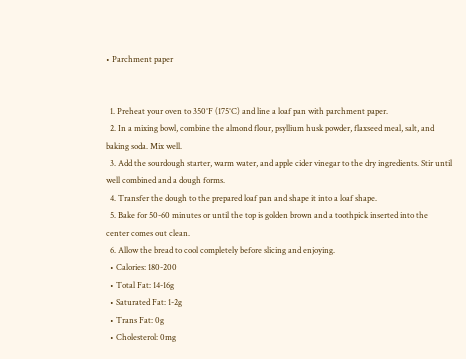• Parchment paper


  1. Preheat your oven to 350°F (175°C) and line a loaf pan with parchment paper.
  2. In a mixing bowl, combine the almond flour, psyllium husk powder, flaxseed meal, salt, and baking soda. Mix well.
  3. Add the sourdough starter, warm water, and apple cider vinegar to the dry ingredients. Stir until well combined and a dough forms.
  4. Transfer the dough to the prepared loaf pan and shape it into a loaf shape.
  5. Bake for 50-60 minutes or until the top is golden brown and a toothpick inserted into the center comes out clean.
  6. Allow the bread to cool completely before slicing and enjoying.
  • Calories: 180-200
  • Total Fat: 14-16g
  • Saturated Fat: 1-2g
  • Trans Fat: 0g
  • Cholesterol: 0mg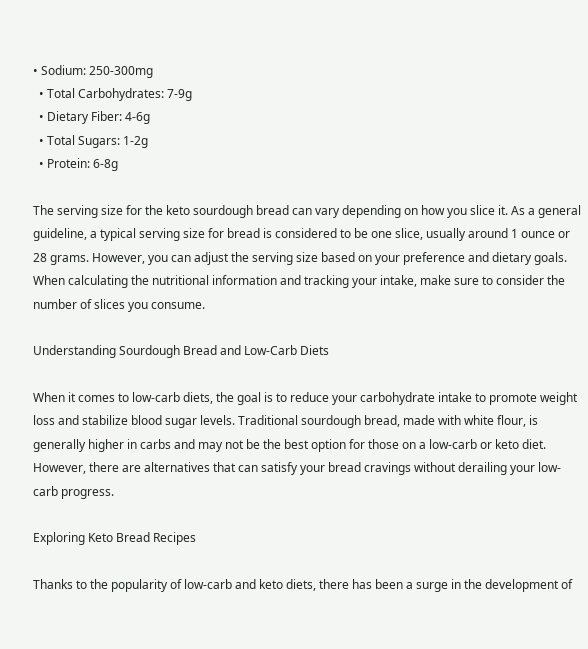• Sodium: 250-300mg
  • Total Carbohydrates: 7-9g
  • Dietary Fiber: 4-6g
  • Total Sugars: 1-2g
  • Protein: 6-8g

The serving size for the keto sourdough bread can vary depending on how you slice it. As a general guideline, a typical serving size for bread is considered to be one slice, usually around 1 ounce or 28 grams. However, you can adjust the serving size based on your preference and dietary goals. When calculating the nutritional information and tracking your intake, make sure to consider the number of slices you consume.

Understanding Sourdough Bread and Low-Carb Diets

When it comes to low-carb diets, the goal is to reduce your carbohydrate intake to promote weight loss and stabilize blood sugar levels. Traditional sourdough bread, made with white flour, is generally higher in carbs and may not be the best option for those on a low-carb or keto diet. However, there are alternatives that can satisfy your bread cravings without derailing your low-carb progress.

Exploring Keto Bread Recipes

Thanks to the popularity of low-carb and keto diets, there has been a surge in the development of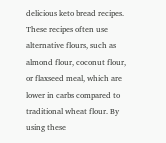delicious keto bread recipes. These recipes often use alternative flours, such as almond flour, coconut flour, or flaxseed meal, which are lower in carbs compared to traditional wheat flour. By using these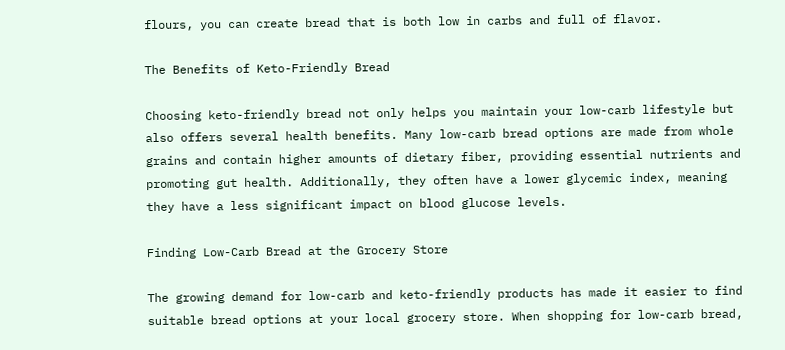flours, you can create bread that is both low in carbs and full of flavor.

The Benefits of Keto-Friendly Bread

Choosing keto-friendly bread not only helps you maintain your low-carb lifestyle but also offers several health benefits. Many low-carb bread options are made from whole grains and contain higher amounts of dietary fiber, providing essential nutrients and promoting gut health. Additionally, they often have a lower glycemic index, meaning they have a less significant impact on blood glucose levels.

Finding Low-Carb Bread at the Grocery Store

The growing demand for low-carb and keto-friendly products has made it easier to find suitable bread options at your local grocery store. When shopping for low-carb bread,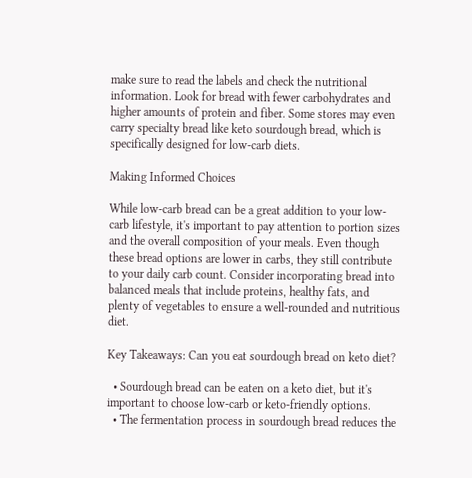make sure to read the labels and check the nutritional information. Look for bread with fewer carbohydrates and higher amounts of protein and fiber. Some stores may even carry specialty bread like keto sourdough bread, which is specifically designed for low-carb diets.

Making Informed Choices

While low-carb bread can be a great addition to your low-carb lifestyle, it's important to pay attention to portion sizes and the overall composition of your meals. Even though these bread options are lower in carbs, they still contribute to your daily carb count. Consider incorporating bread into balanced meals that include proteins, healthy fats, and plenty of vegetables to ensure a well-rounded and nutritious diet.

Key Takeaways: Can you eat sourdough bread on keto diet?

  • Sourdough bread can be eaten on a keto diet, but it's important to choose low-carb or keto-friendly options.
  • The fermentation process in sourdough bread reduces the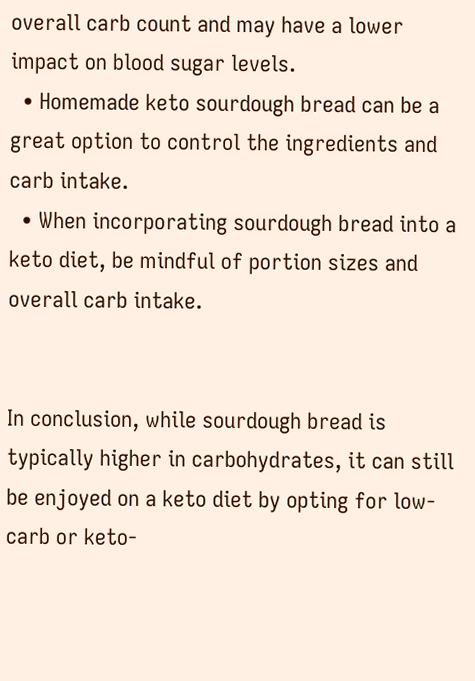overall carb count and may have a lower impact on blood sugar levels.
  • Homemade keto sourdough bread can be a great option to control the ingredients and carb intake.
  • When incorporating sourdough bread into a keto diet, be mindful of portion sizes and overall carb intake.


In conclusion, while sourdough bread is typically higher in carbohydrates, it can still be enjoyed on a keto diet by opting for low-carb or keto-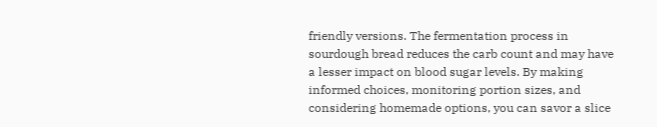friendly versions. The fermentation process in sourdough bread reduces the carb count and may have a lesser impact on blood sugar levels. By making informed choices, monitoring portion sizes, and considering homemade options, you can savor a slice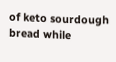of keto sourdough bread while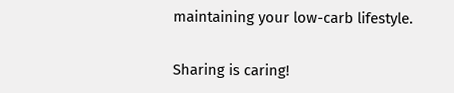maintaining your low-carb lifestyle.

Sharing is caring!